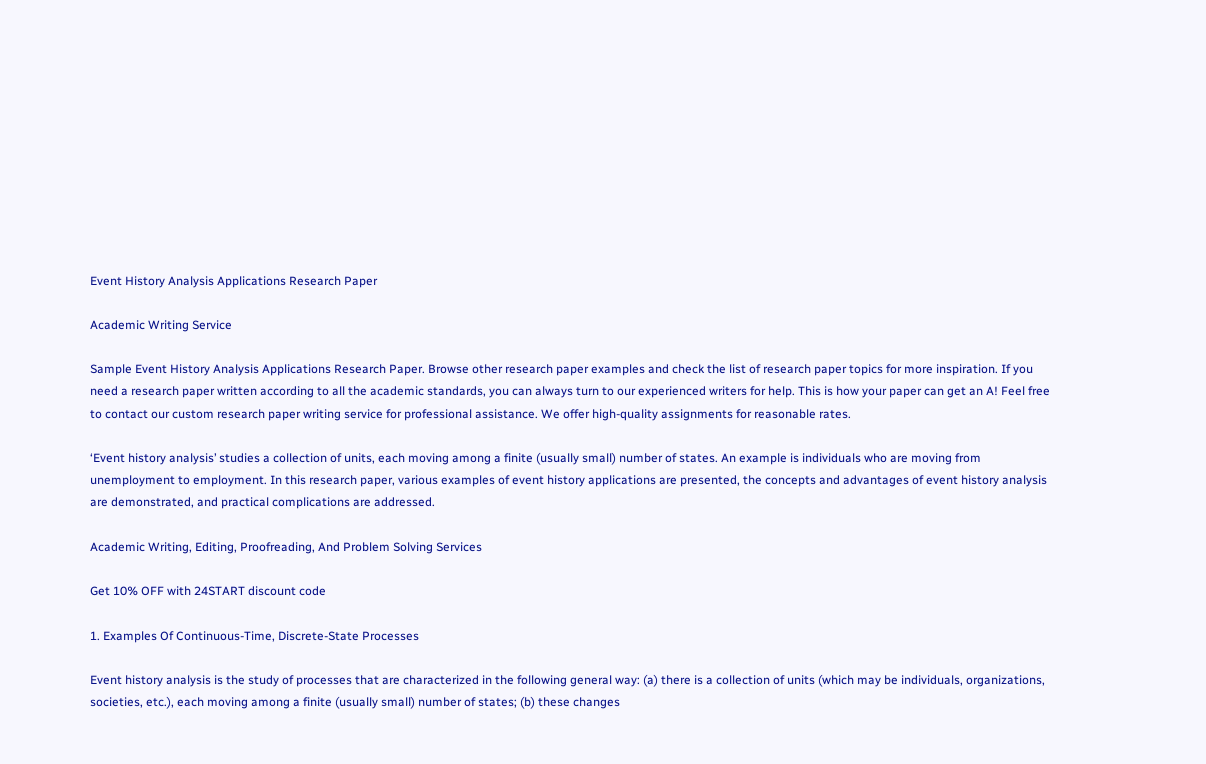Event History Analysis Applications Research Paper

Academic Writing Service

Sample Event History Analysis Applications Research Paper. Browse other research paper examples and check the list of research paper topics for more inspiration. If you need a research paper written according to all the academic standards, you can always turn to our experienced writers for help. This is how your paper can get an A! Feel free to contact our custom research paper writing service for professional assistance. We offer high-quality assignments for reasonable rates.

‘Event history analysis’ studies a collection of units, each moving among a finite (usually small) number of states. An example is individuals who are moving from unemployment to employment. In this research paper, various examples of event history applications are presented, the concepts and advantages of event history analysis are demonstrated, and practical complications are addressed.

Academic Writing, Editing, Proofreading, And Problem Solving Services

Get 10% OFF with 24START discount code

1. Examples Of Continuous-Time, Discrete-State Processes

Event history analysis is the study of processes that are characterized in the following general way: (a) there is a collection of units (which may be individuals, organizations, societies, etc.), each moving among a finite (usually small) number of states; (b) these changes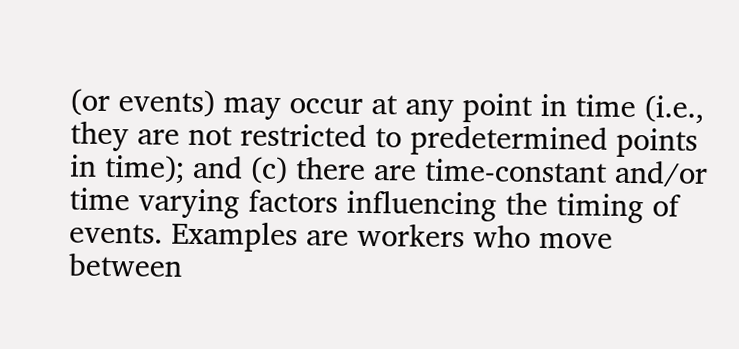(or events) may occur at any point in time (i.e., they are not restricted to predetermined points in time); and (c) there are time-constant and/or time varying factors influencing the timing of events. Examples are workers who move between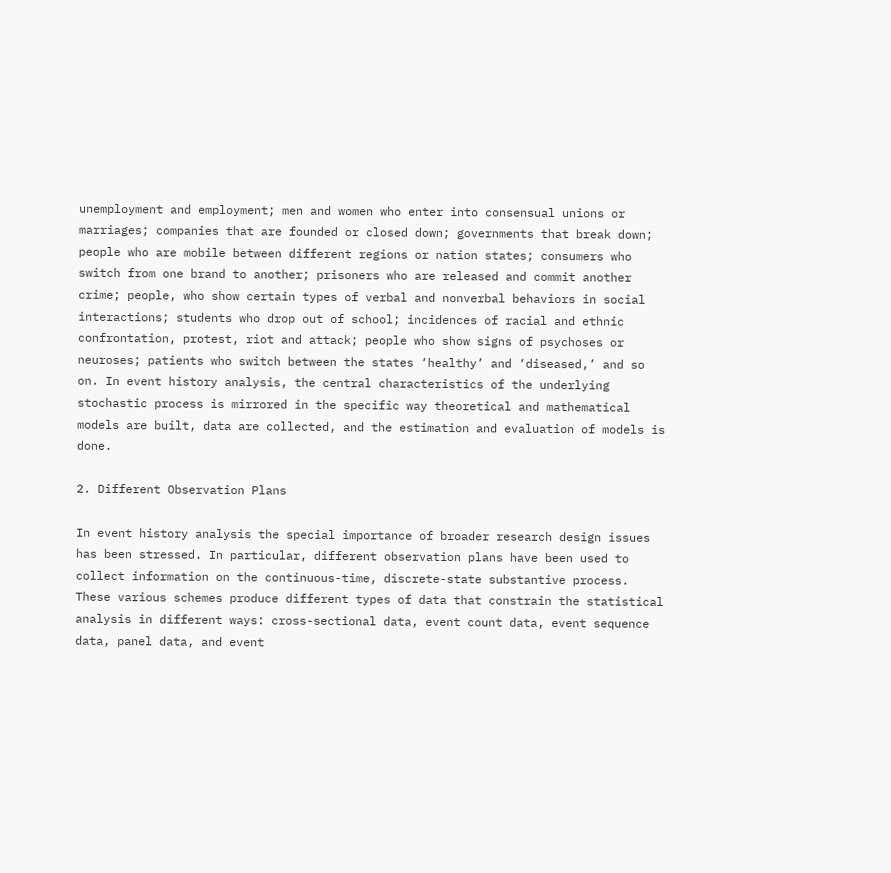unemployment and employment; men and women who enter into consensual unions or marriages; companies that are founded or closed down; governments that break down; people who are mobile between different regions or nation states; consumers who switch from one brand to another; prisoners who are released and commit another crime; people, who show certain types of verbal and nonverbal behaviors in social interactions; students who drop out of school; incidences of racial and ethnic confrontation, protest, riot and attack; people who show signs of psychoses or neuroses; patients who switch between the states ‘healthy’ and ‘diseased,’ and so on. In event history analysis, the central characteristics of the underlying stochastic process is mirrored in the specific way theoretical and mathematical models are built, data are collected, and the estimation and evaluation of models is done.

2. Different Observation Plans

In event history analysis the special importance of broader research design issues has been stressed. In particular, different observation plans have been used to collect information on the continuous-time, discrete-state substantive process. These various schemes produce different types of data that constrain the statistical analysis in different ways: cross-sectional data, event count data, event sequence data, panel data, and event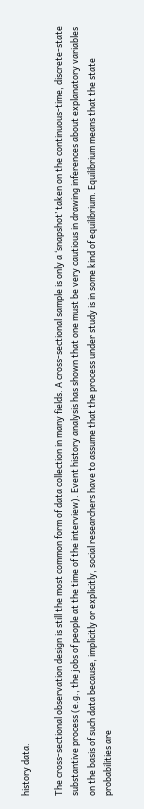history data.

The cross-sectional observation design is still the most common form of data collection in many fields. A cross-sectional sample is only a ‘snapshot’ taken on the continuous-time, discrete-state substantive process (e.g., the jobs of people at the time of the interview). Event history analysis has shown that one must be very cautious in drawing inferences about explanatory variables on the basis of such data because, implicitly or explicitly, social researchers have to assume that the process under study is in some kind of equilibrium. Equilibrium means that the state probabilities are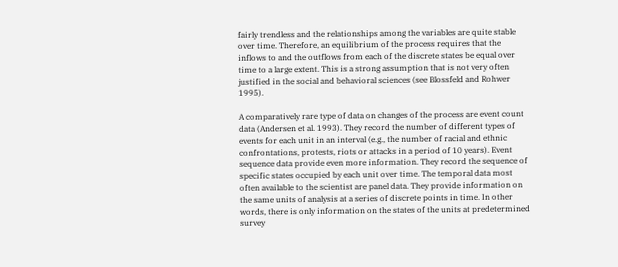fairly trendless and the relationships among the variables are quite stable over time. Therefore, an equilibrium of the process requires that the inflows to and the outflows from each of the discrete states be equal over time to a large extent. This is a strong assumption that is not very often justified in the social and behavioral sciences (see Blossfeld and Rohwer 1995).

A comparatively rare type of data on changes of the process are event count data (Andersen et al. 1993). They record the number of different types of events for each unit in an interval (e.g., the number of racial and ethnic confrontations, protests, riots or attacks in a period of 10 years). Event sequence data provide even more information. They record the sequence of specific states occupied by each unit over time. The temporal data most often available to the scientist are panel data. They provide information on the same units of analysis at a series of discrete points in time. In other words, there is only information on the states of the units at predetermined survey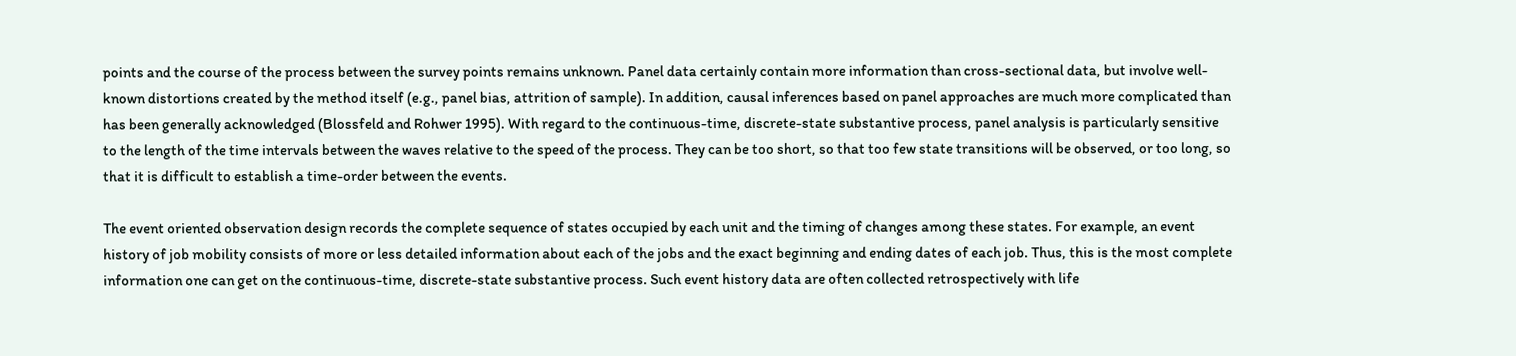points and the course of the process between the survey points remains unknown. Panel data certainly contain more information than cross-sectional data, but involve well-known distortions created by the method itself (e.g., panel bias, attrition of sample). In addition, causal inferences based on panel approaches are much more complicated than has been generally acknowledged (Blossfeld and Rohwer 1995). With regard to the continuous-time, discrete-state substantive process, panel analysis is particularly sensitive to the length of the time intervals between the waves relative to the speed of the process. They can be too short, so that too few state transitions will be observed, or too long, so that it is difficult to establish a time-order between the events.

The event oriented observation design records the complete sequence of states occupied by each unit and the timing of changes among these states. For example, an event history of job mobility consists of more or less detailed information about each of the jobs and the exact beginning and ending dates of each job. Thus, this is the most complete information one can get on the continuous-time, discrete-state substantive process. Such event history data are often collected retrospectively with life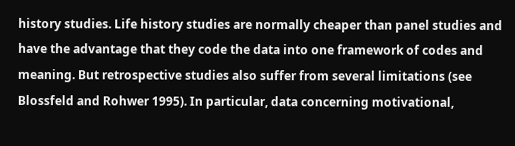history studies. Life history studies are normally cheaper than panel studies and have the advantage that they code the data into one framework of codes and meaning. But retrospective studies also suffer from several limitations (see Blossfeld and Rohwer 1995). In particular, data concerning motivational,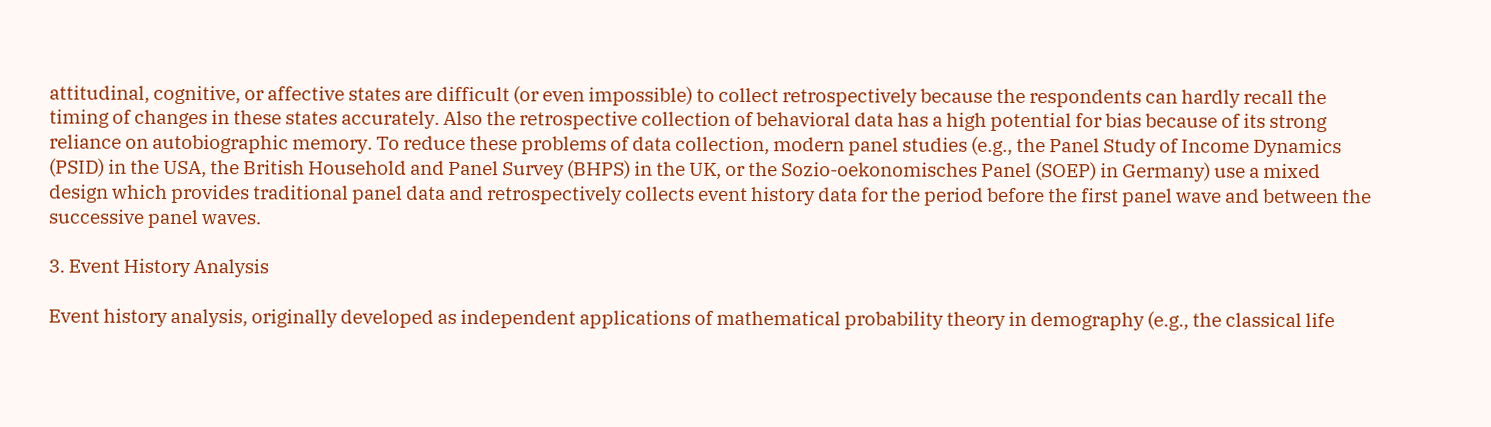attitudinal, cognitive, or affective states are difficult (or even impossible) to collect retrospectively because the respondents can hardly recall the timing of changes in these states accurately. Also the retrospective collection of behavioral data has a high potential for bias because of its strong reliance on autobiographic memory. To reduce these problems of data collection, modern panel studies (e.g., the Panel Study of Income Dynamics (PSID) in the USA, the British Household and Panel Survey (BHPS) in the UK, or the Sozio-oekonomisches Panel (SOEP) in Germany) use a mixed design which provides traditional panel data and retrospectively collects event history data for the period before the first panel wave and between the successive panel waves.

3. Event History Analysis

Event history analysis, originally developed as independent applications of mathematical probability theory in demography (e.g., the classical life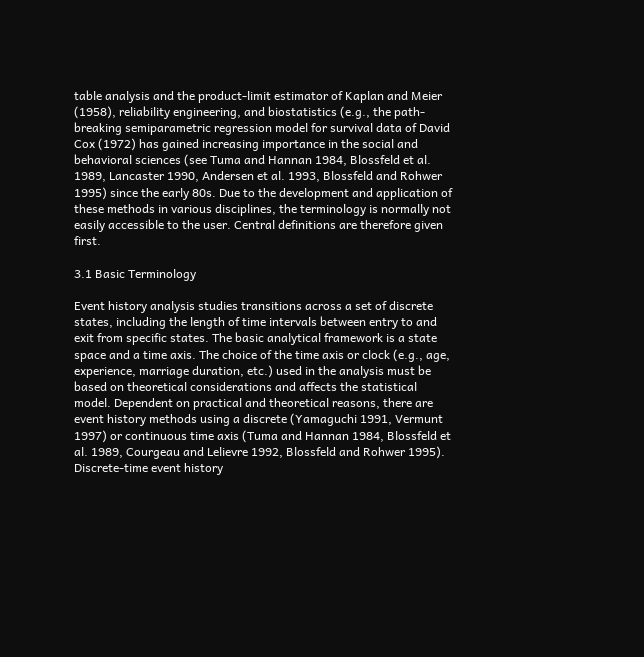table analysis and the product-limit estimator of Kaplan and Meier (1958), reliability engineering, and biostatistics (e.g., the path-breaking semiparametric regression model for survival data of David Cox (1972) has gained increasing importance in the social and behavioral sciences (see Tuma and Hannan 1984, Blossfeld et al. 1989, Lancaster 1990, Andersen et al. 1993, Blossfeld and Rohwer 1995) since the early 80s. Due to the development and application of these methods in various disciplines, the terminology is normally not easily accessible to the user. Central definitions are therefore given first.

3.1 Basic Terminology

Event history analysis studies transitions across a set of discrete states, including the length of time intervals between entry to and exit from specific states. The basic analytical framework is a state space and a time axis. The choice of the time axis or clock (e.g., age, experience, marriage duration, etc.) used in the analysis must be based on theoretical considerations and affects the statistical model. Dependent on practical and theoretical reasons, there are event history methods using a discrete (Yamaguchi 1991, Vermunt 1997) or continuous time axis (Tuma and Hannan 1984, Blossfeld et al. 1989, Courgeau and Lelievre 1992, Blossfeld and Rohwer 1995). Discrete-time event history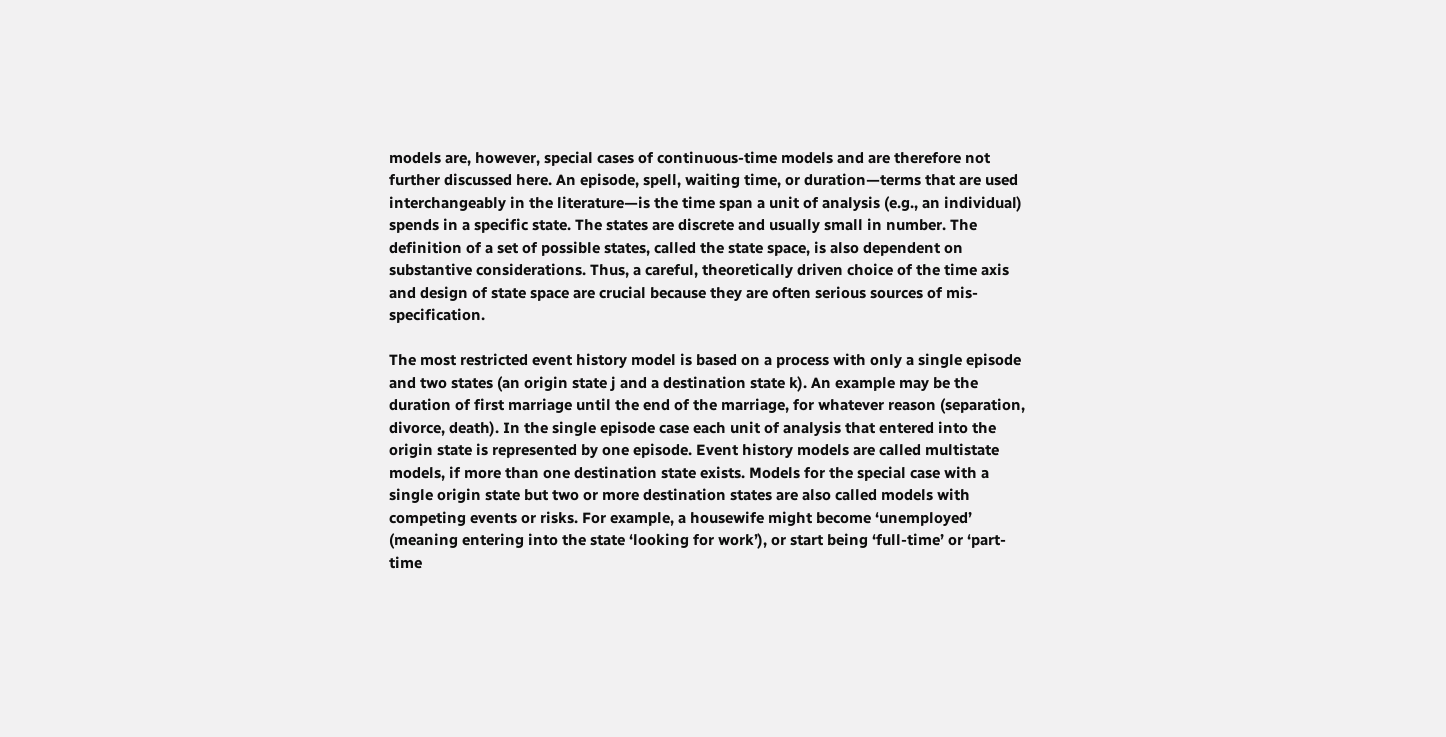models are, however, special cases of continuous-time models and are therefore not further discussed here. An episode, spell, waiting time, or duration—terms that are used interchangeably in the literature—is the time span a unit of analysis (e.g., an individual) spends in a specific state. The states are discrete and usually small in number. The definition of a set of possible states, called the state space, is also dependent on substantive considerations. Thus, a careful, theoretically driven choice of the time axis and design of state space are crucial because they are often serious sources of mis-specification.

The most restricted event history model is based on a process with only a single episode and two states (an origin state j and a destination state k). An example may be the duration of first marriage until the end of the marriage, for whatever reason (separation, divorce, death). In the single episode case each unit of analysis that entered into the origin state is represented by one episode. Event history models are called multistate models, if more than one destination state exists. Models for the special case with a single origin state but two or more destination states are also called models with competing events or risks. For example, a housewife might become ‘unemployed’ (meaning entering into the state ‘looking for work’), or start being ‘full-time’ or ‘part-time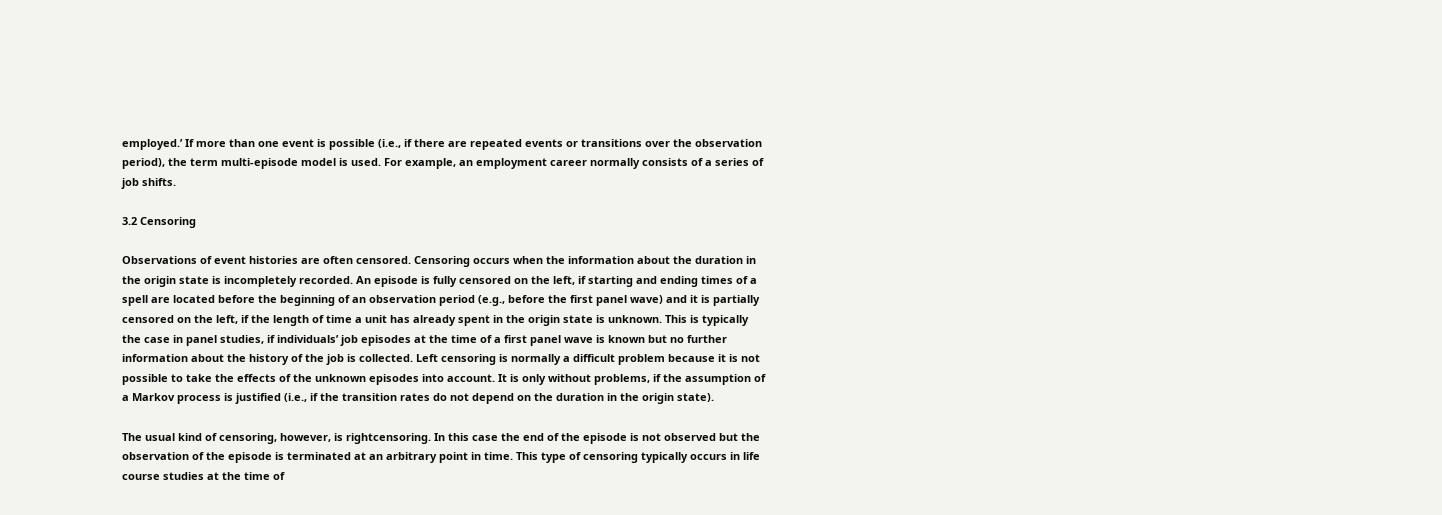employed.’ If more than one event is possible (i.e., if there are repeated events or transitions over the observation period), the term multi-episode model is used. For example, an employment career normally consists of a series of job shifts.

3.2 Censoring

Observations of event histories are often censored. Censoring occurs when the information about the duration in the origin state is incompletely recorded. An episode is fully censored on the left, if starting and ending times of a spell are located before the beginning of an observation period (e.g., before the first panel wave) and it is partially censored on the left, if the length of time a unit has already spent in the origin state is unknown. This is typically the case in panel studies, if individuals’ job episodes at the time of a first panel wave is known but no further information about the history of the job is collected. Left censoring is normally a difficult problem because it is not possible to take the effects of the unknown episodes into account. It is only without problems, if the assumption of a Markov process is justified (i.e., if the transition rates do not depend on the duration in the origin state).

The usual kind of censoring, however, is rightcensoring. In this case the end of the episode is not observed but the observation of the episode is terminated at an arbitrary point in time. This type of censoring typically occurs in life course studies at the time of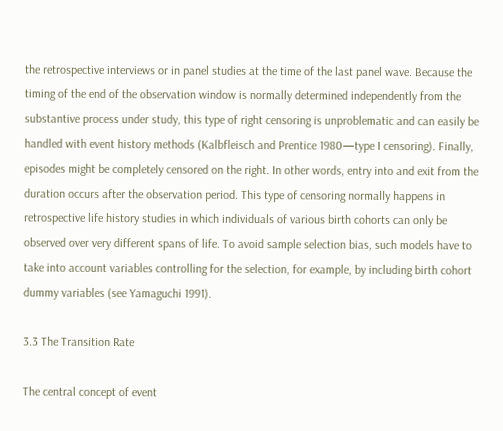the retrospective interviews or in panel studies at the time of the last panel wave. Because the timing of the end of the observation window is normally determined independently from the substantive process under study, this type of right censoring is unproblematic and can easily be handled with event history methods (Kalbfleisch and Prentice 1980—type I censoring). Finally, episodes might be completely censored on the right. In other words, entry into and exit from the duration occurs after the observation period. This type of censoring normally happens in retrospective life history studies in which individuals of various birth cohorts can only be observed over very different spans of life. To avoid sample selection bias, such models have to take into account variables controlling for the selection, for example, by including birth cohort dummy variables (see Yamaguchi 1991).

3.3 The Transition Rate

The central concept of event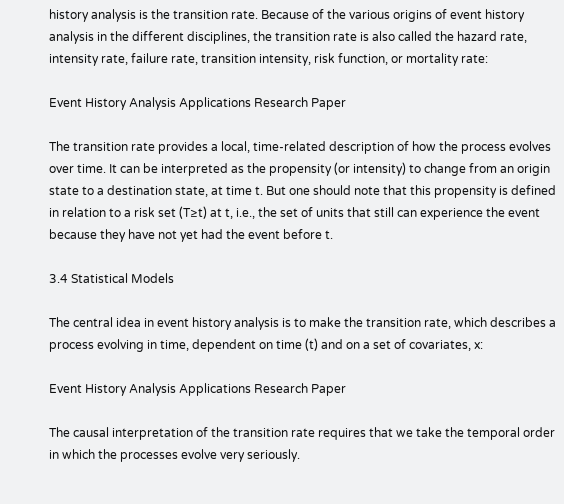history analysis is the transition rate. Because of the various origins of event history analysis in the different disciplines, the transition rate is also called the hazard rate, intensity rate, failure rate, transition intensity, risk function, or mortality rate:

Event History Analysis Applications Research Paper

The transition rate provides a local, time-related description of how the process evolves over time. It can be interpreted as the propensity (or intensity) to change from an origin state to a destination state, at time t. But one should note that this propensity is defined in relation to a risk set (T≥t) at t, i.e., the set of units that still can experience the event because they have not yet had the event before t.

3.4 Statistical Models

The central idea in event history analysis is to make the transition rate, which describes a process evolving in time, dependent on time (t) and on a set of covariates, x:

Event History Analysis Applications Research Paper

The causal interpretation of the transition rate requires that we take the temporal order in which the processes evolve very seriously.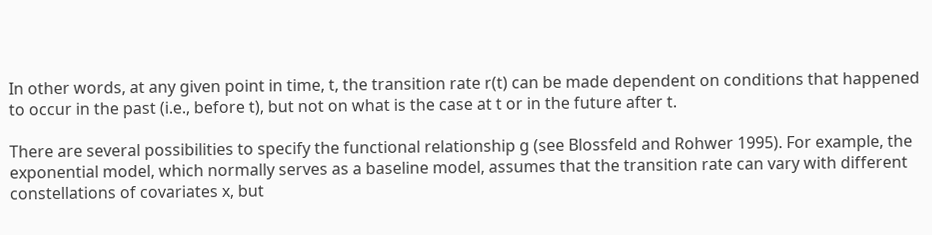In other words, at any given point in time, t, the transition rate r(t) can be made dependent on conditions that happened to occur in the past (i.e., before t), but not on what is the case at t or in the future after t.

There are several possibilities to specify the functional relationship g (see Blossfeld and Rohwer 1995). For example, the exponential model, which normally serves as a baseline model, assumes that the transition rate can vary with different constellations of covariates x, but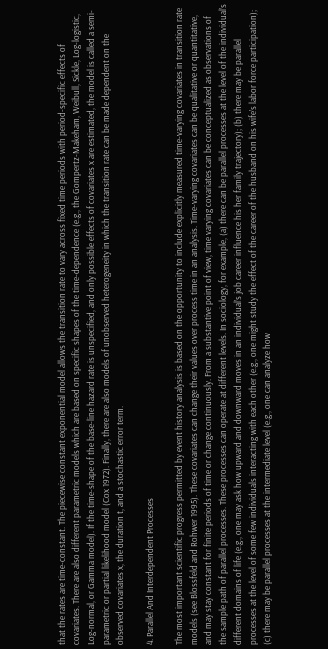that the rates are time-constant. The piecewise constant exponential model allows the transition rate to vary across fixed time periods with period-specific effects of covariates. There are also different parametric models which are based on specific shapes of the time-dependence (e.g., the Gompertz-Makeham, Weibull, Sickle, Log-logistic, Log-normal, or Gamma model). If the time-shape of the base-line hazard rate is unspecified, and only possible effects of covariates x are estimated, the model is called a semi-parametric or partial likelihood model (Cox 1972). Finally, there are also models of unobserved heterogeneity in which the transition rate can be made dependent on the observed covariates x, the duration t, and a stochastic error term.

4. Parallel And Interdependent Processes

The most important scientific progress permitted by event history analysis is based on the opportunity to include explicitly measured time-varying covariates in transition rate models (see Blossfeld and Rohwer 1995). These covariates can change their values over process time in an analysis. Time-varying covariates can be qualitative or quantitative, and may stay constant for finite periods of time or change continuously. From a substantive point of view, time varying covariates can be conceptualized as observations of the sample path of parallel processes. These processes can operate at different levels. In sociology, for example, (a) there can be parallel processes at the level of the individual’s different domains of life (e.g., one may ask how upward and downward moves in an individual’s job career influence his her family trajectory); (b) there may be parallel processes at the level of some few individuals interacting with each other (e.g., one might study the effect of the career of the husband on his wife’s labor force participation); (c) there may be parallel processes at the intermediate level (e.g., one can analyze how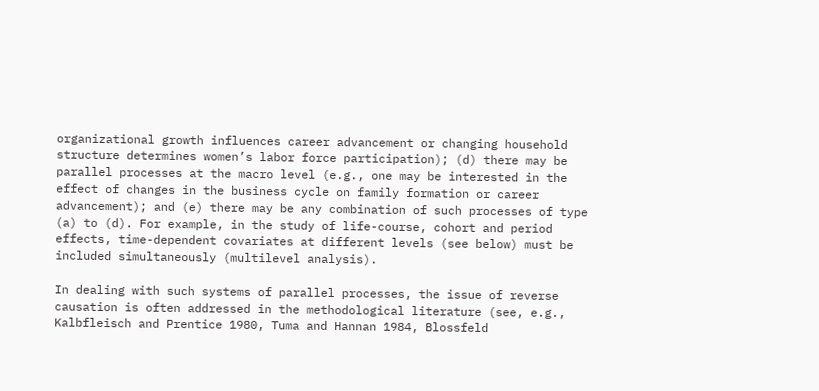organizational growth influences career advancement or changing household structure determines women’s labor force participation); (d) there may be parallel processes at the macro level (e.g., one may be interested in the effect of changes in the business cycle on family formation or career advancement); and (e) there may be any combination of such processes of type (a) to (d). For example, in the study of life-course, cohort and period effects, time-dependent covariates at different levels (see below) must be included simultaneously (multilevel analysis).

In dealing with such systems of parallel processes, the issue of reverse causation is often addressed in the methodological literature (see, e.g., Kalbfleisch and Prentice 1980, Tuma and Hannan 1984, Blossfeld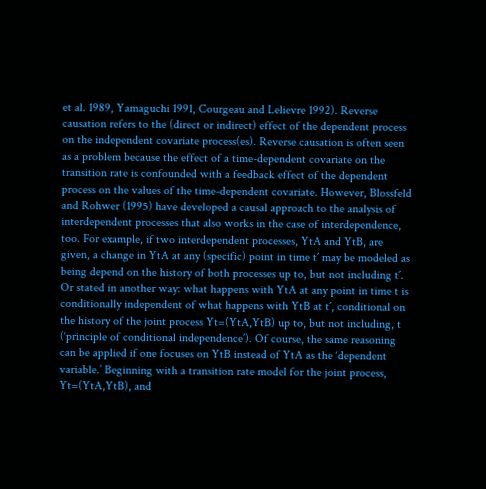et al. 1989, Yamaguchi 1991, Courgeau and Lelievre 1992). Reverse causation refers to the (direct or indirect) effect of the dependent process on the independent covariate process(es). Reverse causation is often seen as a problem because the effect of a time-dependent covariate on the transition rate is confounded with a feedback effect of the dependent process on the values of the time-dependent covariate. However, Blossfeld and Rohwer (1995) have developed a causal approach to the analysis of interdependent processes that also works in the case of interdependence, too. For example, if two interdependent processes, YtA and YtB, are given, a change in YtA at any (specific) point in time t´ may be modeled as being depend on the history of both processes up to, but not including t´. Or stated in another way: what happens with YtA at any point in time t is conditionally independent of what happens with YtB at t´, conditional on the history of the joint process Yt=(YtA,YtB) up to, but not including, t (‘principle of conditional independence’). Of course, the same reasoning can be applied if one focuses on YtB instead of YtA as the ‘dependent variable.’ Beginning with a transition rate model for the joint process, Yt=(YtA,YtB), and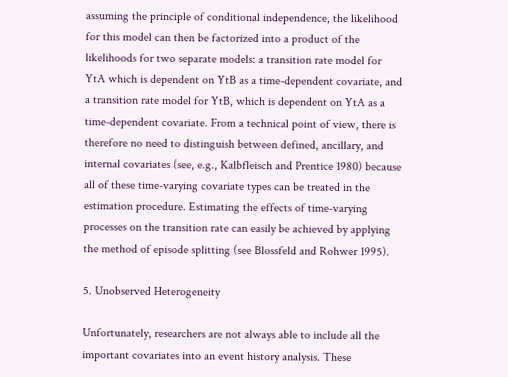assuming the principle of conditional independence, the likelihood for this model can then be factorized into a product of the likelihoods for two separate models: a transition rate model for YtA which is dependent on YtB as a time-dependent covariate, and a transition rate model for YtB, which is dependent on YtA as a time-dependent covariate. From a technical point of view, there is therefore no need to distinguish between defined, ancillary, and internal covariates (see, e.g., Kalbfleisch and Prentice 1980) because all of these time-varying covariate types can be treated in the estimation procedure. Estimating the effects of time-varying processes on the transition rate can easily be achieved by applying the method of episode splitting (see Blossfeld and Rohwer 1995).

5. Unobserved Heterogeneity

Unfortunately, researchers are not always able to include all the important covariates into an event history analysis. These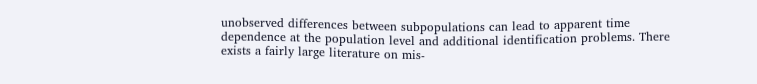unobserved differences between subpopulations can lead to apparent time dependence at the population level and additional identification problems. There exists a fairly large literature on mis-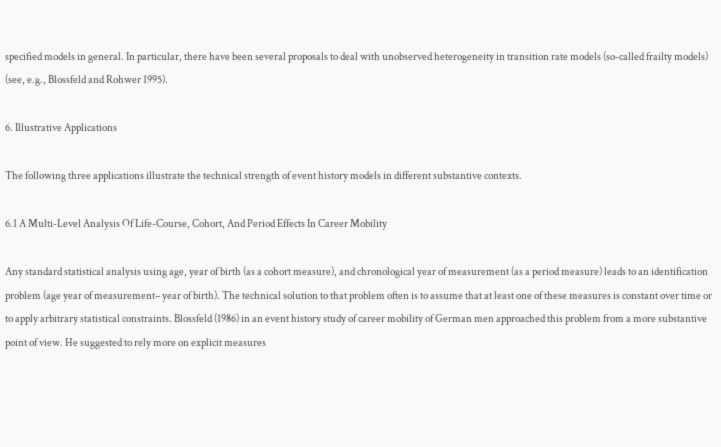specified models in general. In particular, there have been several proposals to deal with unobserved heterogeneity in transition rate models (so-called frailty models) (see, e.g., Blossfeld and Rohwer 1995).

6. Illustrative Applications

The following three applications illustrate the technical strength of event history models in different substantive contexts.

6.1 A Multi-Level Analysis Of Life-Course, Cohort, And Period Effects In Career Mobility

Any standard statistical analysis using age, year of birth (as a cohort measure), and chronological year of measurement (as a period measure) leads to an identification problem (age year of measurement– year of birth). The technical solution to that problem often is to assume that at least one of these measures is constant over time or to apply arbitrary statistical constraints. Blossfeld (1986) in an event history study of career mobility of German men approached this problem from a more substantive point of view. He suggested to rely more on explicit measures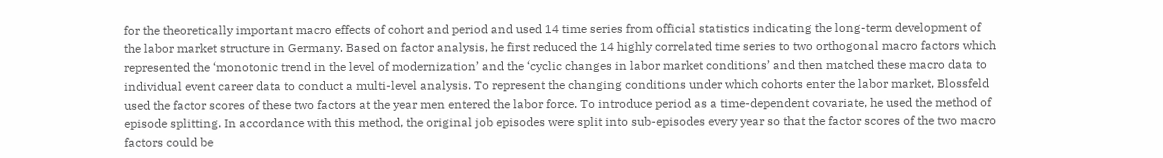for the theoretically important macro effects of cohort and period and used 14 time series from official statistics indicating the long-term development of the labor market structure in Germany. Based on factor analysis, he first reduced the 14 highly correlated time series to two orthogonal macro factors which represented the ‘monotonic trend in the level of modernization’ and the ‘cyclic changes in labor market conditions’ and then matched these macro data to individual event career data to conduct a multi-level analysis. To represent the changing conditions under which cohorts enter the labor market, Blossfeld used the factor scores of these two factors at the year men entered the labor force. To introduce period as a time-dependent covariate, he used the method of episode splitting. In accordance with this method, the original job episodes were split into sub-episodes every year so that the factor scores of the two macro factors could be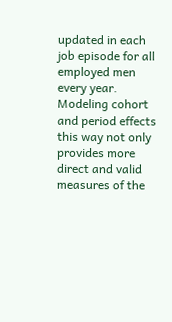updated in each job episode for all employed men every year. Modeling cohort and period effects this way not only provides more direct and valid measures of the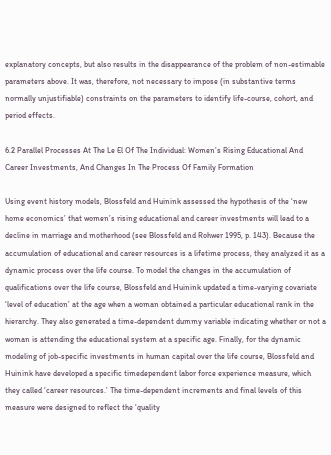explanatory concepts, but also results in the disappearance of the problem of non-estimable parameters above. It was, therefore, not necessary to impose (in substantive terms normally unjustifiable) constraints on the parameters to identify life-course, cohort, and period effects.

6.2 Parallel Processes At The Le El Of The Individual: Women’s Rising Educational And Career Investments, And Changes In The Process Of Family Formation

Using event history models, Blossfeld and Huinink assessed the hypothesis of the ‘new home economics’ that women’s rising educational and career investments will lead to a decline in marriage and motherhood (see Blossfeld and Rohwer 1995, p. 143). Because the accumulation of educational and career resources is a lifetime process, they analyzed it as a dynamic process over the life course. To model the changes in the accumulation of qualifications over the life course, Blossfeld and Huinink updated a time-varying covariate ‘level of education’ at the age when a woman obtained a particular educational rank in the hierarchy. They also generated a time-dependent dummy variable indicating whether or not a woman is attending the educational system at a specific age. Finally, for the dynamic modeling of job-specific investments in human capital over the life course, Blossfeld and Huinink have developed a specific timedependent labor force experience measure, which they called ‘career resources.’ The time-dependent increments and final levels of this measure were designed to reflect the ‘quality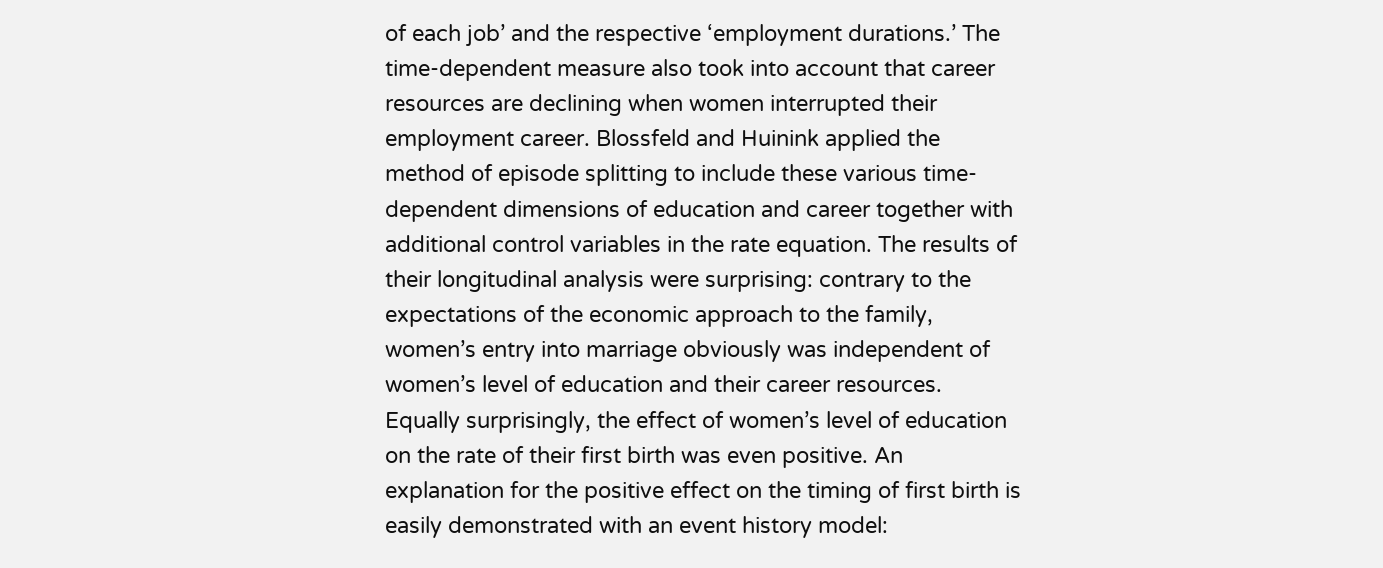of each job’ and the respective ‘employment durations.’ The time-dependent measure also took into account that career resources are declining when women interrupted their employment career. Blossfeld and Huinink applied the method of episode splitting to include these various time-dependent dimensions of education and career together with additional control variables in the rate equation. The results of their longitudinal analysis were surprising: contrary to the expectations of the economic approach to the family, women’s entry into marriage obviously was independent of women’s level of education and their career resources. Equally surprisingly, the effect of women’s level of education on the rate of their first birth was even positive. An explanation for the positive effect on the timing of first birth is easily demonstrated with an event history model: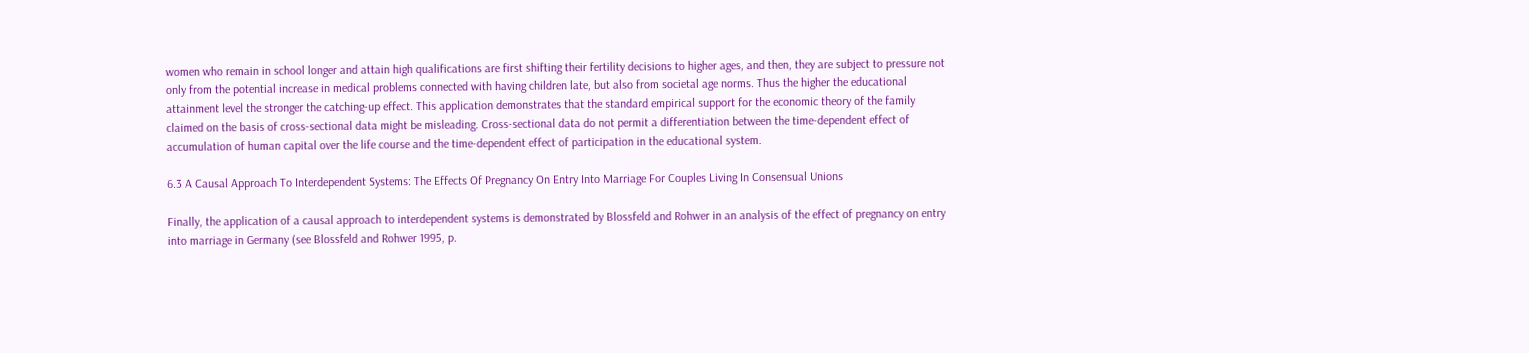women who remain in school longer and attain high qualifications are first shifting their fertility decisions to higher ages, and then, they are subject to pressure not only from the potential increase in medical problems connected with having children late, but also from societal age norms. Thus the higher the educational attainment level the stronger the catching-up effect. This application demonstrates that the standard empirical support for the economic theory of the family claimed on the basis of cross-sectional data might be misleading. Cross-sectional data do not permit a differentiation between the time-dependent effect of accumulation of human capital over the life course and the time-dependent effect of participation in the educational system.

6.3 A Causal Approach To Interdependent Systems: The Effects Of Pregnancy On Entry Into Marriage For Couples Living In Consensual Unions

Finally, the application of a causal approach to interdependent systems is demonstrated by Blossfeld and Rohwer in an analysis of the effect of pregnancy on entry into marriage in Germany (see Blossfeld and Rohwer 1995, p.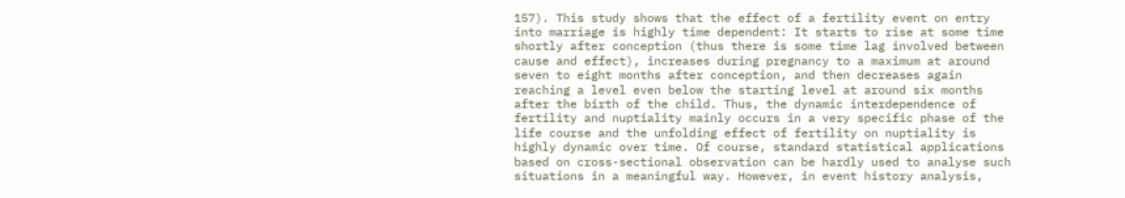157). This study shows that the effect of a fertility event on entry into marriage is highly time dependent: It starts to rise at some time shortly after conception (thus there is some time lag involved between cause and effect), increases during pregnancy to a maximum at around seven to eight months after conception, and then decreases again reaching a level even below the starting level at around six months after the birth of the child. Thus, the dynamic interdependence of fertility and nuptiality mainly occurs in a very specific phase of the life course and the unfolding effect of fertility on nuptiality is highly dynamic over time. Of course, standard statistical applications based on cross-sectional observation can be hardly used to analyse such situations in a meaningful way. However, in event history analysis,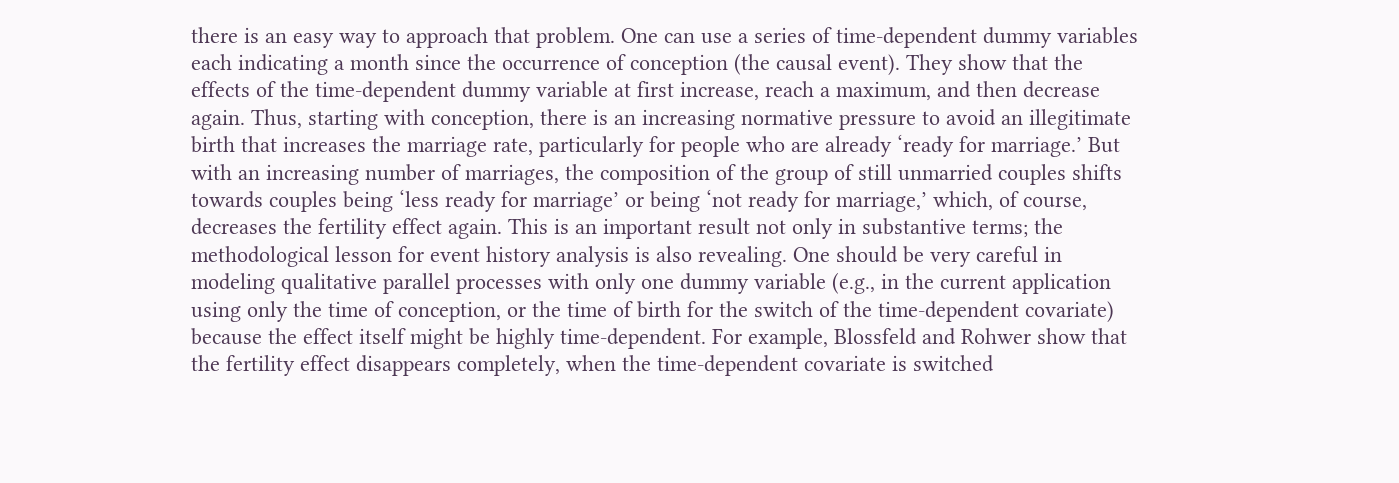there is an easy way to approach that problem. One can use a series of time-dependent dummy variables each indicating a month since the occurrence of conception (the causal event). They show that the effects of the time-dependent dummy variable at first increase, reach a maximum, and then decrease again. Thus, starting with conception, there is an increasing normative pressure to avoid an illegitimate birth that increases the marriage rate, particularly for people who are already ‘ready for marriage.’ But with an increasing number of marriages, the composition of the group of still unmarried couples shifts towards couples being ‘less ready for marriage’ or being ‘not ready for marriage,’ which, of course, decreases the fertility effect again. This is an important result not only in substantive terms; the methodological lesson for event history analysis is also revealing. One should be very careful in modeling qualitative parallel processes with only one dummy variable (e.g., in the current application using only the time of conception, or the time of birth for the switch of the time-dependent covariate) because the effect itself might be highly time-dependent. For example, Blossfeld and Rohwer show that the fertility effect disappears completely, when the time-dependent covariate is switched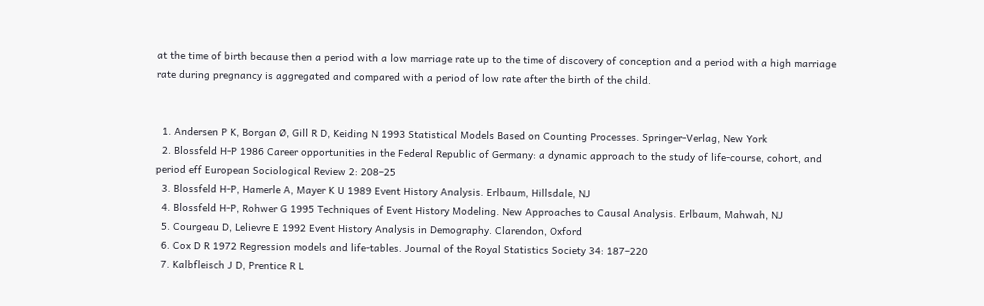at the time of birth because then a period with a low marriage rate up to the time of discovery of conception and a period with a high marriage rate during pregnancy is aggregated and compared with a period of low rate after the birth of the child.


  1. Andersen P K, Borgan Ø, Gill R D, Keiding N 1993 Statistical Models Based on Counting Processes. Springer-Verlag, New York
  2. Blossfeld H-P 1986 Career opportunities in the Federal Republic of Germany: a dynamic approach to the study of life-course, cohort, and period eff European Sociological Review 2: 208–25
  3. Blossfeld H-P, Hamerle A, Mayer K U 1989 Event History Analysis. Erlbaum, Hillsdale, NJ
  4. Blossfeld H-P, Rohwer G 1995 Techniques of Event History Modeling. New Approaches to Causal Analysis. Erlbaum, Mahwah, NJ
  5. Courgeau D, Lelievre E 1992 Event History Analysis in Demography. Clarendon, Oxford
  6. Cox D R 1972 Regression models and life-tables. Journal of the Royal Statistics Society 34: 187–220
  7. Kalbfleisch J D, Prentice R L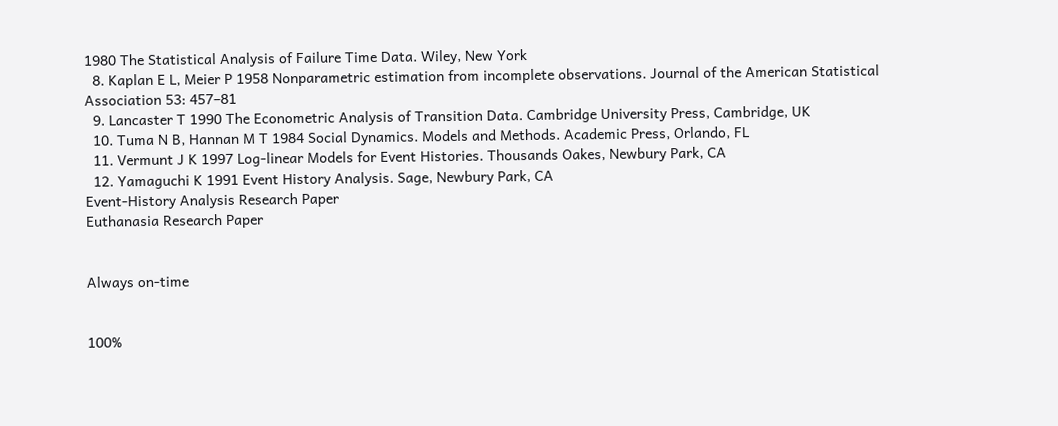1980 The Statistical Analysis of Failure Time Data. Wiley, New York
  8. Kaplan E L, Meier P 1958 Nonparametric estimation from incomplete observations. Journal of the American Statistical Association 53: 457–81
  9. Lancaster T 1990 The Econometric Analysis of Transition Data. Cambridge University Press, Cambridge, UK
  10. Tuma N B, Hannan M T 1984 Social Dynamics. Models and Methods. Academic Press, Orlando, FL
  11. Vermunt J K 1997 Log-linear Models for Event Histories. Thousands Oakes, Newbury Park, CA
  12. Yamaguchi K 1991 Event History Analysis. Sage, Newbury Park, CA
Event-History Analysis Research Paper
Euthanasia Research Paper


Always on-time


100%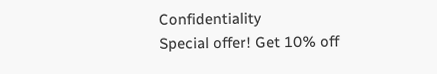Confidentiality
Special offer! Get 10% off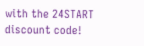with the 24START discount code!